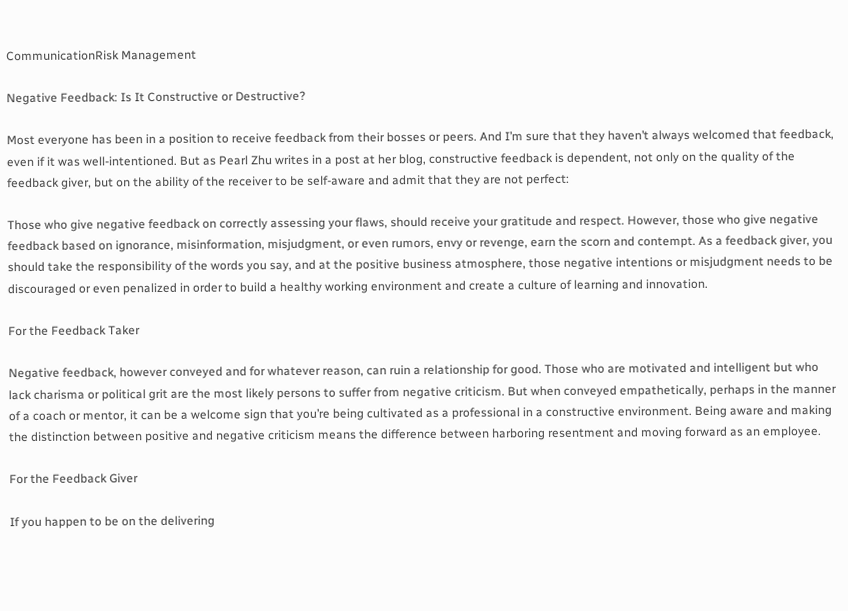CommunicationRisk Management

Negative Feedback: Is It Constructive or Destructive?

Most everyone has been in a position to receive feedback from their bosses or peers. And I’m sure that they haven’t always welcomed that feedback, even if it was well-intentioned. But as Pearl Zhu writes in a post at her blog, constructive feedback is dependent, not only on the quality of the feedback giver, but on the ability of the receiver to be self-aware and admit that they are not perfect:

Those who give negative feedback on correctly assessing your flaws, should receive your gratitude and respect. However, those who give negative feedback based on ignorance, misinformation, misjudgment, or even rumors, envy or revenge, earn the scorn and contempt. As a feedback giver, you should take the responsibility of the words you say, and at the positive business atmosphere, those negative intentions or misjudgment needs to be discouraged or even penalized in order to build a healthy working environment and create a culture of learning and innovation.

For the Feedback Taker

Negative feedback, however conveyed and for whatever reason, can ruin a relationship for good. Those who are motivated and intelligent but who lack charisma or political grit are the most likely persons to suffer from negative criticism. But when conveyed empathetically, perhaps in the manner of a coach or mentor, it can be a welcome sign that you’re being cultivated as a professional in a constructive environment. Being aware and making the distinction between positive and negative criticism means the difference between harboring resentment and moving forward as an employee.

For the Feedback Giver

If you happen to be on the delivering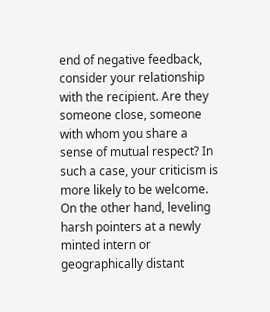end of negative feedback, consider your relationship with the recipient. Are they someone close, someone with whom you share a sense of mutual respect? In such a case, your criticism is more likely to be welcome. On the other hand, leveling harsh pointers at a newly minted intern or geographically distant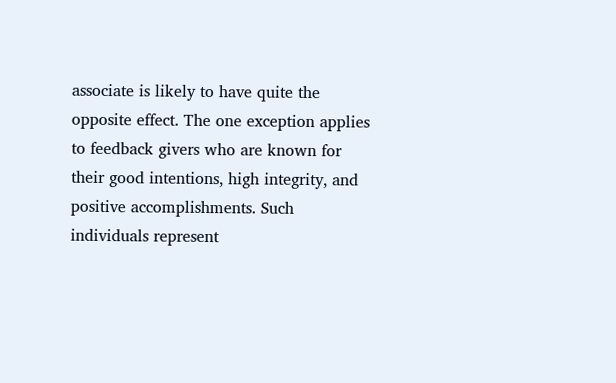associate is likely to have quite the opposite effect. The one exception applies to feedback givers who are known for their good intentions, high integrity, and positive accomplishments. Such individuals represent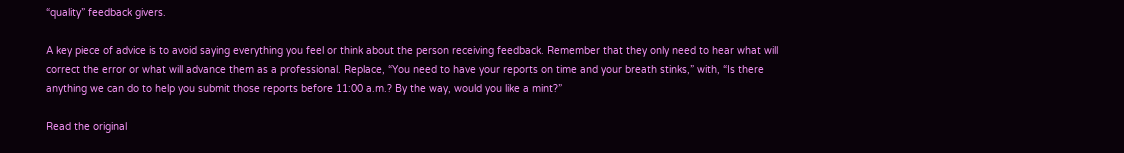“quality” feedback givers.

A key piece of advice is to avoid saying everything you feel or think about the person receiving feedback. Remember that they only need to hear what will correct the error or what will advance them as a professional. Replace, “You need to have your reports on time and your breath stinks,” with, “Is there anything we can do to help you submit those reports before 11:00 a.m.? By the way, would you like a mint?”

Read the original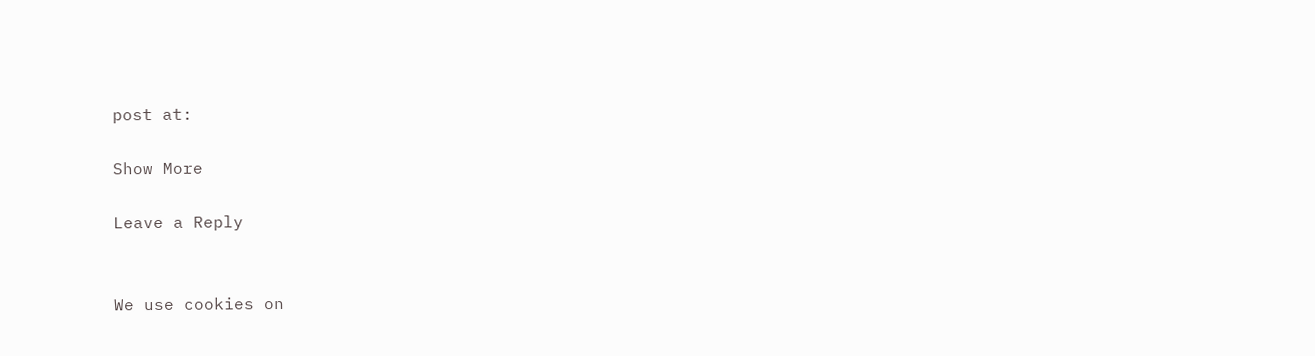post at:

Show More

Leave a Reply


We use cookies on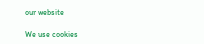our website

We use cookies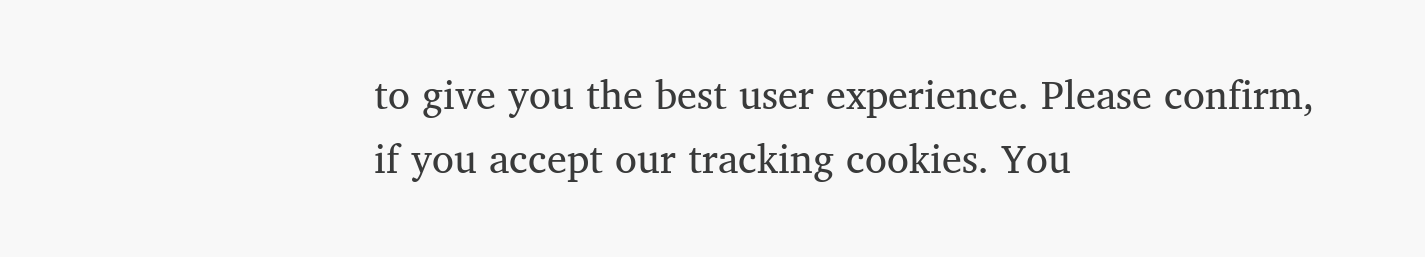to give you the best user experience. Please confirm, if you accept our tracking cookies. You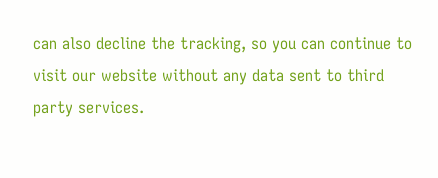can also decline the tracking, so you can continue to visit our website without any data sent to third party services.